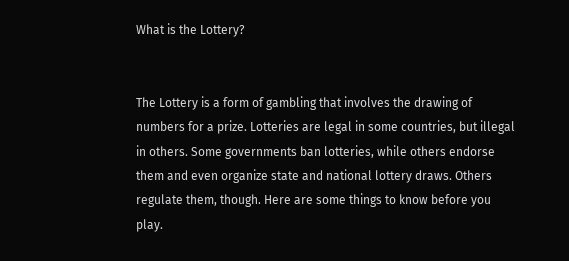What is the Lottery?


The Lottery is a form of gambling that involves the drawing of numbers for a prize. Lotteries are legal in some countries, but illegal in others. Some governments ban lotteries, while others endorse them and even organize state and national lottery draws. Others regulate them, though. Here are some things to know before you play.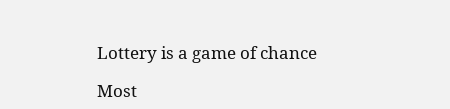Lottery is a game of chance

Most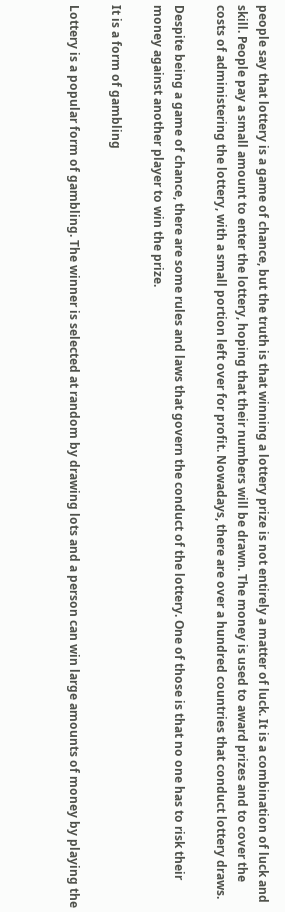people say that lottery is a game of chance, but the truth is that winning a lottery prize is not entirely a matter of luck. It is a combination of luck and skill. People pay a small amount to enter the lottery, hoping that their numbers will be drawn. The money is used to award prizes and to cover the costs of administering the lottery, with a small portion left over for profit. Nowadays, there are over a hundred countries that conduct lottery draws.

Despite being a game of chance, there are some rules and laws that govern the conduct of the lottery. One of those is that no one has to risk their money against another player to win the prize.

It is a form of gambling

Lottery is a popular form of gambling. The winner is selected at random by drawing lots and a person can win large amounts of money by playing the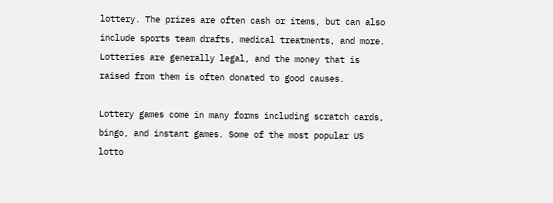lottery. The prizes are often cash or items, but can also include sports team drafts, medical treatments, and more. Lotteries are generally legal, and the money that is raised from them is often donated to good causes.

Lottery games come in many forms including scratch cards, bingo, and instant games. Some of the most popular US lotto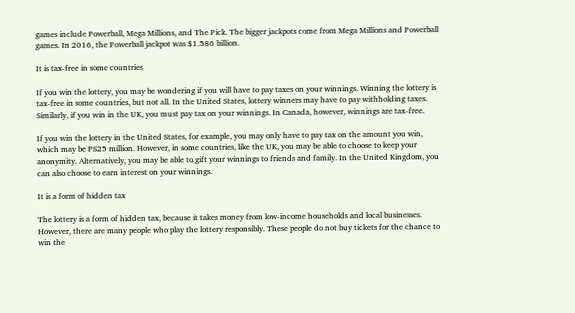games include Powerball, Mega Millions, and The Pick. The bigger jackpots come from Mega Millions and Powerball games. In 2016, the Powerball jackpot was $1.586 billion.

It is tax-free in some countries

If you win the lottery, you may be wondering if you will have to pay taxes on your winnings. Winning the lottery is tax-free in some countries, but not all. In the United States, lottery winners may have to pay withholding taxes. Similarly, if you win in the UK, you must pay tax on your winnings. In Canada, however, winnings are tax-free.

If you win the lottery in the United States, for example, you may only have to pay tax on the amount you win, which may be PS25 million. However, in some countries, like the UK, you may be able to choose to keep your anonymity. Alternatively, you may be able to gift your winnings to friends and family. In the United Kingdom, you can also choose to earn interest on your winnings.

It is a form of hidden tax

The lottery is a form of hidden tax, because it takes money from low-income households and local businesses. However, there are many people who play the lottery responsibly. These people do not buy tickets for the chance to win the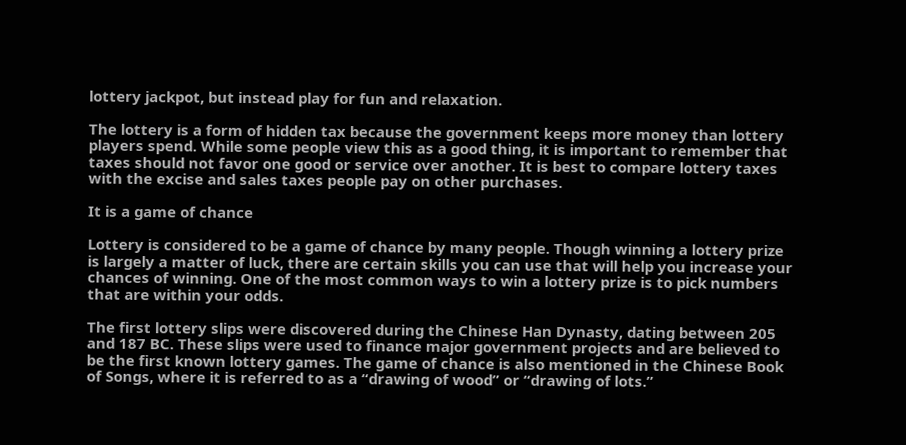lottery jackpot, but instead play for fun and relaxation.

The lottery is a form of hidden tax because the government keeps more money than lottery players spend. While some people view this as a good thing, it is important to remember that taxes should not favor one good or service over another. It is best to compare lottery taxes with the excise and sales taxes people pay on other purchases.

It is a game of chance

Lottery is considered to be a game of chance by many people. Though winning a lottery prize is largely a matter of luck, there are certain skills you can use that will help you increase your chances of winning. One of the most common ways to win a lottery prize is to pick numbers that are within your odds.

The first lottery slips were discovered during the Chinese Han Dynasty, dating between 205 and 187 BC. These slips were used to finance major government projects and are believed to be the first known lottery games. The game of chance is also mentioned in the Chinese Book of Songs, where it is referred to as a “drawing of wood” or “drawing of lots.”